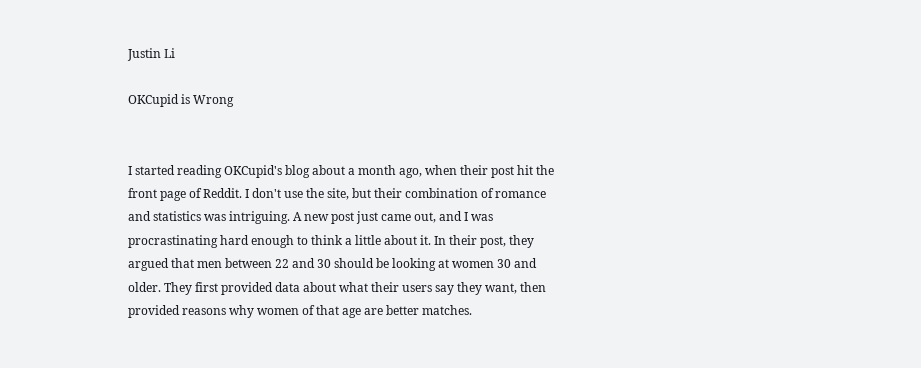Justin Li

OKCupid is Wrong


I started reading OKCupid's blog about a month ago, when their post hit the front page of Reddit. I don't use the site, but their combination of romance and statistics was intriguing. A new post just came out, and I was procrastinating hard enough to think a little about it. In their post, they argued that men between 22 and 30 should be looking at women 30 and older. They first provided data about what their users say they want, then provided reasons why women of that age are better matches.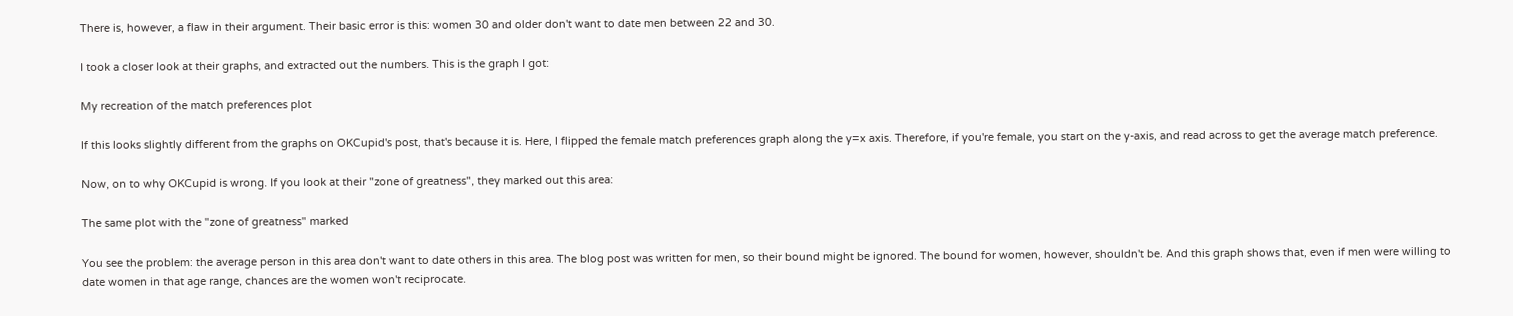There is, however, a flaw in their argument. Their basic error is this: women 30 and older don't want to date men between 22 and 30.

I took a closer look at their graphs, and extracted out the numbers. This is the graph I got:

My recreation of the match preferences plot

If this looks slightly different from the graphs on OKCupid's post, that's because it is. Here, I flipped the female match preferences graph along the y=x axis. Therefore, if you're female, you start on the y-axis, and read across to get the average match preference.

Now, on to why OKCupid is wrong. If you look at their "zone of greatness", they marked out this area:

The same plot with the "zone of greatness" marked

You see the problem: the average person in this area don't want to date others in this area. The blog post was written for men, so their bound might be ignored. The bound for women, however, shouldn't be. And this graph shows that, even if men were willing to date women in that age range, chances are the women won't reciprocate.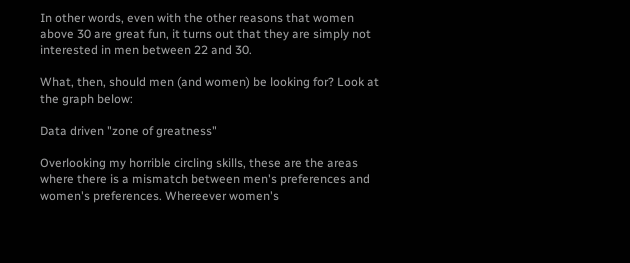In other words, even with the other reasons that women above 30 are great fun, it turns out that they are simply not interested in men between 22 and 30.

What, then, should men (and women) be looking for? Look at the graph below:

Data driven "zone of greatness"

Overlooking my horrible circling skills, these are the areas where there is a mismatch between men's preferences and women's preferences. Whereever women's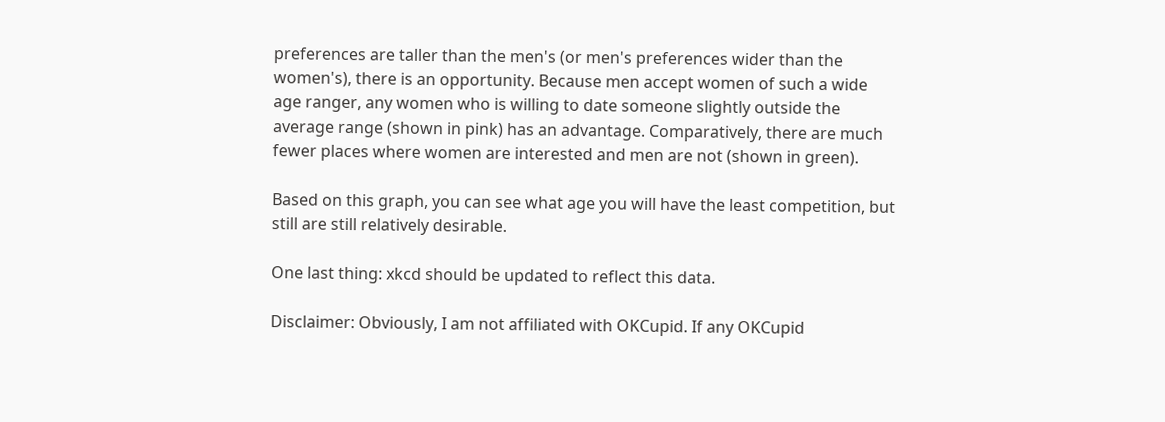preferences are taller than the men's (or men's preferences wider than the women's), there is an opportunity. Because men accept women of such a wide age ranger, any women who is willing to date someone slightly outside the average range (shown in pink) has an advantage. Comparatively, there are much fewer places where women are interested and men are not (shown in green).

Based on this graph, you can see what age you will have the least competition, but still are still relatively desirable.

One last thing: xkcd should be updated to reflect this data.

Disclaimer: Obviously, I am not affiliated with OKCupid. If any OKCupid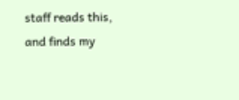staff reads this, and finds my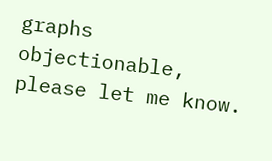graphs objectionable, please let me know.